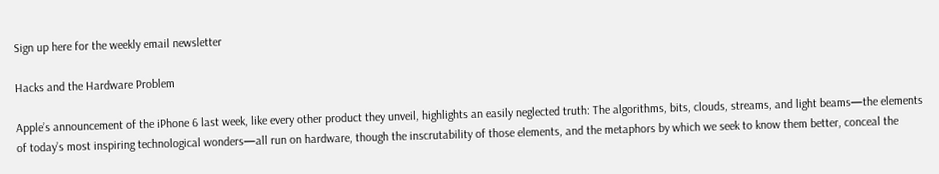Sign up here for the weekly email newsletter

Hacks and the Hardware Problem

Apple’s announcement of the iPhone 6 last week, like every other product they unveil, highlights an easily neglected truth: The algorithms, bits, clouds, streams, and light beams—the elements of today’s most inspiring technological wonders—all run on hardware, though the inscrutability of those elements, and the metaphors by which we seek to know them better, conceal the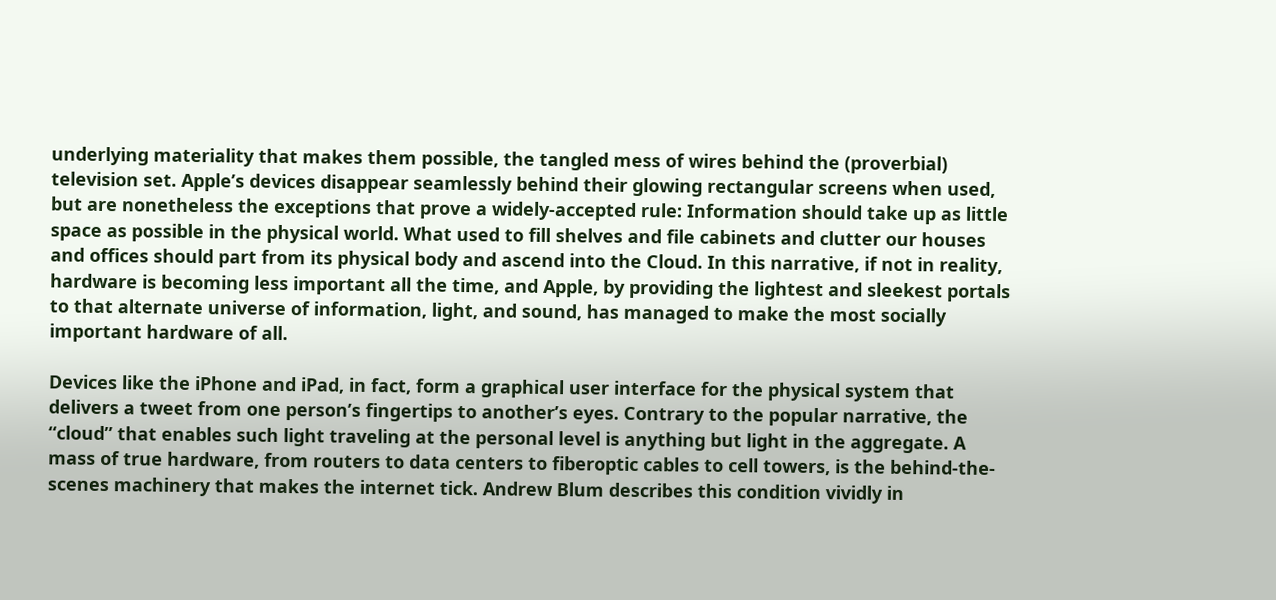underlying materiality that makes them possible, the tangled mess of wires behind the (proverbial) television set. Apple’s devices disappear seamlessly behind their glowing rectangular screens when used, but are nonetheless the exceptions that prove a widely-accepted rule: Information should take up as little space as possible in the physical world. What used to fill shelves and file cabinets and clutter our houses and offices should part from its physical body and ascend into the Cloud. In this narrative, if not in reality, hardware is becoming less important all the time, and Apple, by providing the lightest and sleekest portals to that alternate universe of information, light, and sound, has managed to make the most socially important hardware of all.

Devices like the iPhone and iPad, in fact, form a graphical user interface for the physical system that delivers a tweet from one person’s fingertips to another’s eyes. Contrary to the popular narrative, the “cloud” that enables such light traveling at the personal level is anything but light in the aggregate. A mass of true hardware, from routers to data centers to fiberoptic cables to cell towers, is the behind-the-scenes machinery that makes the internet tick. Andrew Blum describes this condition vividly in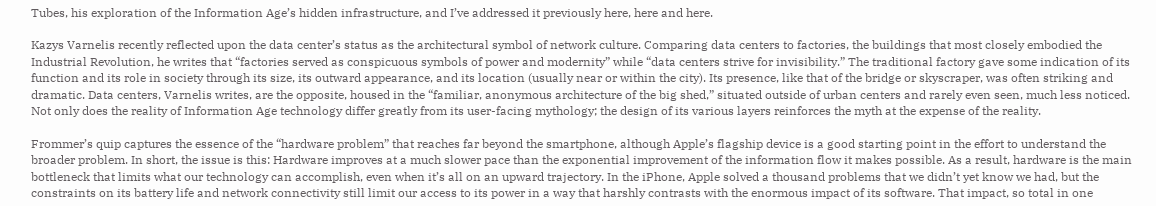Tubes, his exploration of the Information Age’s hidden infrastructure, and I’ve addressed it previously here, here and here.

Kazys Varnelis recently reflected upon the data center’s status as the architectural symbol of network culture. Comparing data centers to factories, the buildings that most closely embodied the Industrial Revolution, he writes that “factories served as conspicuous symbols of power and modernity” while “data centers strive for invisibility.” The traditional factory gave some indication of its function and its role in society through its size, its outward appearance, and its location (usually near or within the city). Its presence, like that of the bridge or skyscraper, was often striking and dramatic. Data centers, Varnelis writes, are the opposite, housed in the “familiar, anonymous architecture of the big shed,” situated outside of urban centers and rarely even seen, much less noticed. Not only does the reality of Information Age technology differ greatly from its user-facing mythology; the design of its various layers reinforces the myth at the expense of the reality.

Frommer’s quip captures the essence of the “hardware problem” that reaches far beyond the smartphone, although Apple’s flagship device is a good starting point in the effort to understand the broader problem. In short, the issue is this: Hardware improves at a much slower pace than the exponential improvement of the information flow it makes possible. As a result, hardware is the main bottleneck that limits what our technology can accomplish, even when it’s all on an upward trajectory. In the iPhone, Apple solved a thousand problems that we didn’t yet know we had, but the constraints on its battery life and network connectivity still limit our access to its power in a way that harshly contrasts with the enormous impact of its software. That impact, so total in one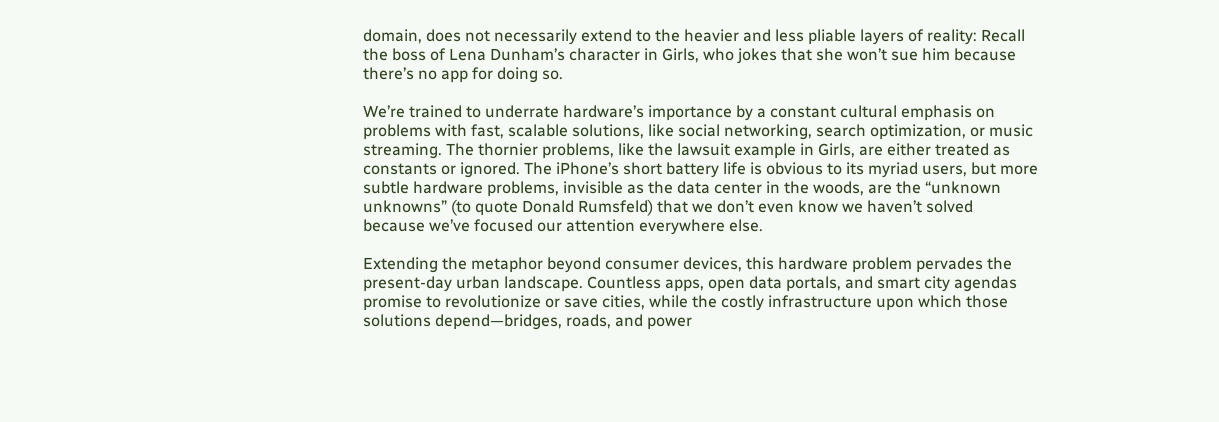domain, does not necessarily extend to the heavier and less pliable layers of reality: Recall the boss of Lena Dunham’s character in Girls, who jokes that she won’t sue him because there’s no app for doing so.

We’re trained to underrate hardware’s importance by a constant cultural emphasis on problems with fast, scalable solutions, like social networking, search optimization, or music streaming. The thornier problems, like the lawsuit example in Girls, are either treated as constants or ignored. The iPhone’s short battery life is obvious to its myriad users, but more subtle hardware problems, invisible as the data center in the woods, are the “unknown unknowns” (to quote Donald Rumsfeld) that we don’t even know we haven’t solved because we’ve focused our attention everywhere else.

Extending the metaphor beyond consumer devices, this hardware problem pervades the present-day urban landscape. Countless apps, open data portals, and smart city agendas promise to revolutionize or save cities, while the costly infrastructure upon which those solutions depend—bridges, roads, and power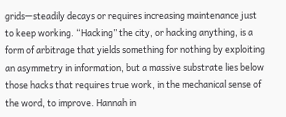grids—steadily decays or requires increasing maintenance just to keep working. “Hacking” the city, or hacking anything, is a form of arbitrage that yields something for nothing by exploiting an asymmetry in information, but a massive substrate lies below those hacks that requires true work, in the mechanical sense of the word, to improve. Hannah in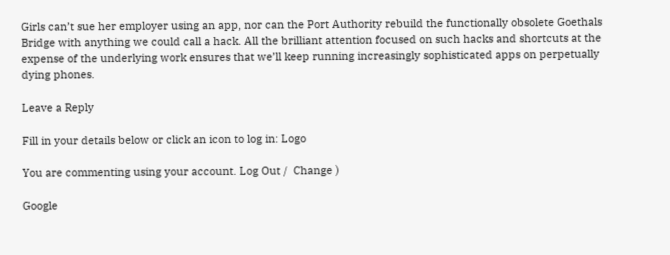Girls can’t sue her employer using an app, nor can the Port Authority rebuild the functionally obsolete Goethals Bridge with anything we could call a hack. All the brilliant attention focused on such hacks and shortcuts at the expense of the underlying work ensures that we’ll keep running increasingly sophisticated apps on perpetually dying phones.

Leave a Reply

Fill in your details below or click an icon to log in: Logo

You are commenting using your account. Log Out /  Change )

Google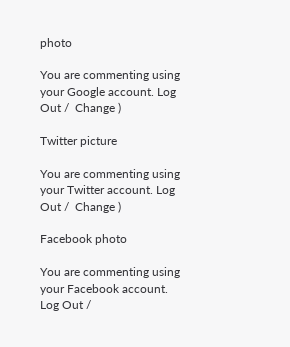photo

You are commenting using your Google account. Log Out /  Change )

Twitter picture

You are commenting using your Twitter account. Log Out /  Change )

Facebook photo

You are commenting using your Facebook account. Log Out /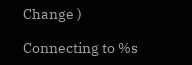Change )

Connecting to %s